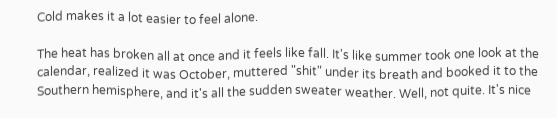Cold makes it a lot easier to feel alone.

The heat has broken all at once and it feels like fall. It's like summer took one look at the calendar, realized it was October, muttered "shit" under its breath and booked it to the Southern hemisphere, and it's all the sudden sweater weather. Well, not quite. It's nice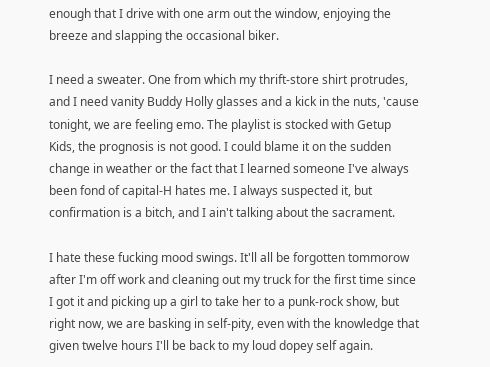enough that I drive with one arm out the window, enjoying the breeze and slapping the occasional biker.

I need a sweater. One from which my thrift-store shirt protrudes, and I need vanity Buddy Holly glasses and a kick in the nuts, 'cause tonight, we are feeling emo. The playlist is stocked with Getup Kids, the prognosis is not good. I could blame it on the sudden change in weather or the fact that I learned someone I've always been fond of capital-H hates me. I always suspected it, but confirmation is a bitch, and I ain't talking about the sacrament.

I hate these fucking mood swings. It'll all be forgotten tommorow after I'm off work and cleaning out my truck for the first time since I got it and picking up a girl to take her to a punk-rock show, but right now, we are basking in self-pity, even with the knowledge that given twelve hours I'll be back to my loud dopey self again.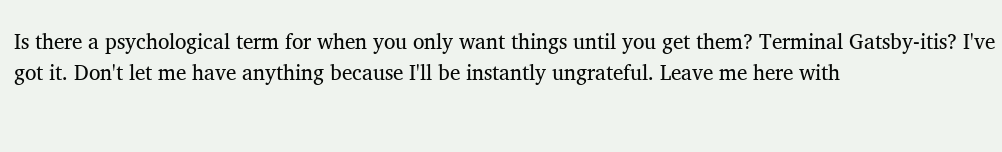Is there a psychological term for when you only want things until you get them? Terminal Gatsby-itis? I've got it. Don't let me have anything because I'll be instantly ungrateful. Leave me here with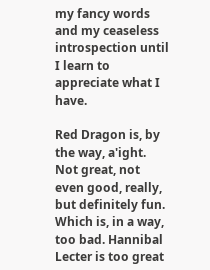my fancy words and my ceaseless introspection until I learn to appreciate what I have.

Red Dragon is, by the way, a'ight. Not great, not even good, really, but definitely fun. Which is, in a way, too bad. Hannibal Lecter is too great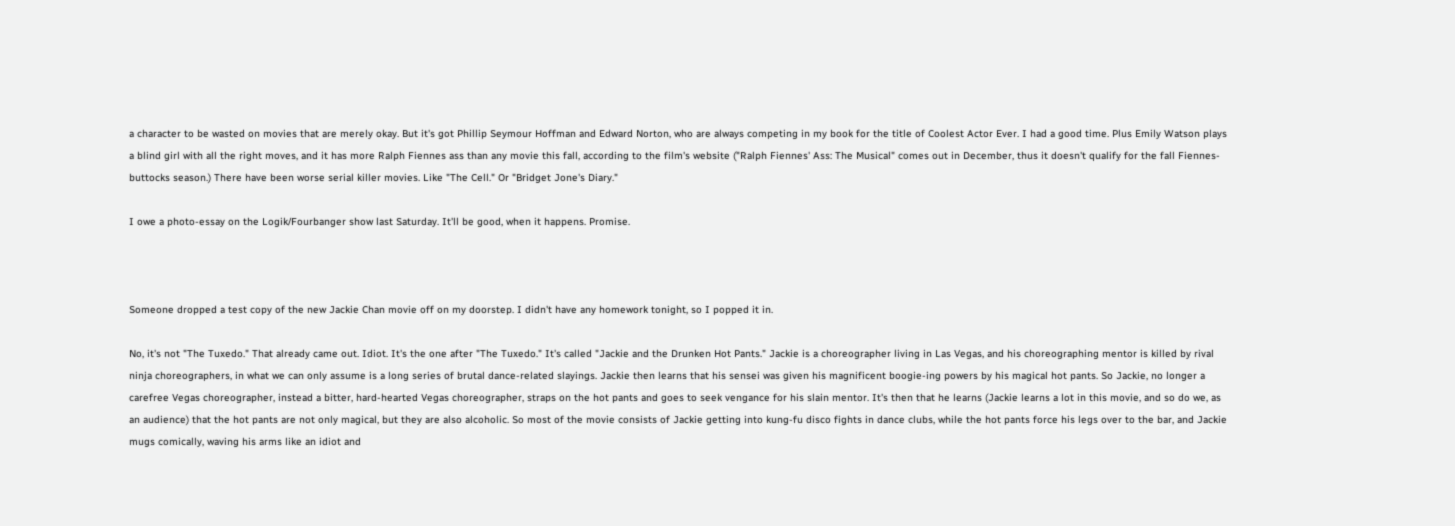a character to be wasted on movies that are merely okay. But it's got Phillip Seymour Hoffman and Edward Norton, who are always competing in my book for the title of Coolest Actor Ever. I had a good time. Plus Emily Watson plays a blind girl with all the right moves, and it has more Ralph Fiennes ass than any movie this fall, according to the film's website ("Ralph Fiennes' Ass: The Musical" comes out in December, thus it doesn't qualify for the fall Fiennes-buttocks season.) There have been worse serial killer movies. Like "The Cell." Or "Bridget Jone's Diary."

I owe a photo-essay on the Logik/Fourbanger show last Saturday. It'll be good, when it happens. Promise.



Someone dropped a test copy of the new Jackie Chan movie off on my doorstep. I didn't have any homework tonight, so I popped it in.

No, it's not "The Tuxedo." That already came out. Idiot. It's the one after "The Tuxedo." It's called "Jackie and the Drunken Hot Pants." Jackie is a choreographer living in Las Vegas, and his choreographing mentor is killed by rival ninja choreographers, in what we can only assume is a long series of brutal dance-related slayings. Jackie then learns that his sensei was given his magnificent boogie-ing powers by his magical hot pants. So Jackie, no longer a carefree Vegas choreographer, instead a bitter, hard-hearted Vegas choreographer, straps on the hot pants and goes to seek vengance for his slain mentor. It's then that he learns (Jackie learns a lot in this movie, and so do we, as an audience) that the hot pants are not only magical, but they are also alcoholic. So most of the movie consists of Jackie getting into kung-fu disco fights in dance clubs, while the hot pants force his legs over to the bar, and Jackie mugs comically, waving his arms like an idiot and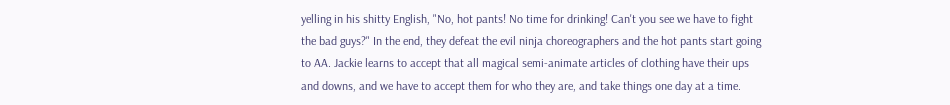yelling in his shitty English, "No, hot pants! No time for drinking! Can't you see we have to fight the bad guys?" In the end, they defeat the evil ninja choreographers and the hot pants start going to AA. Jackie learns to accept that all magical semi-animate articles of clothing have their ups and downs, and we have to accept them for who they are, and take things one day at a time.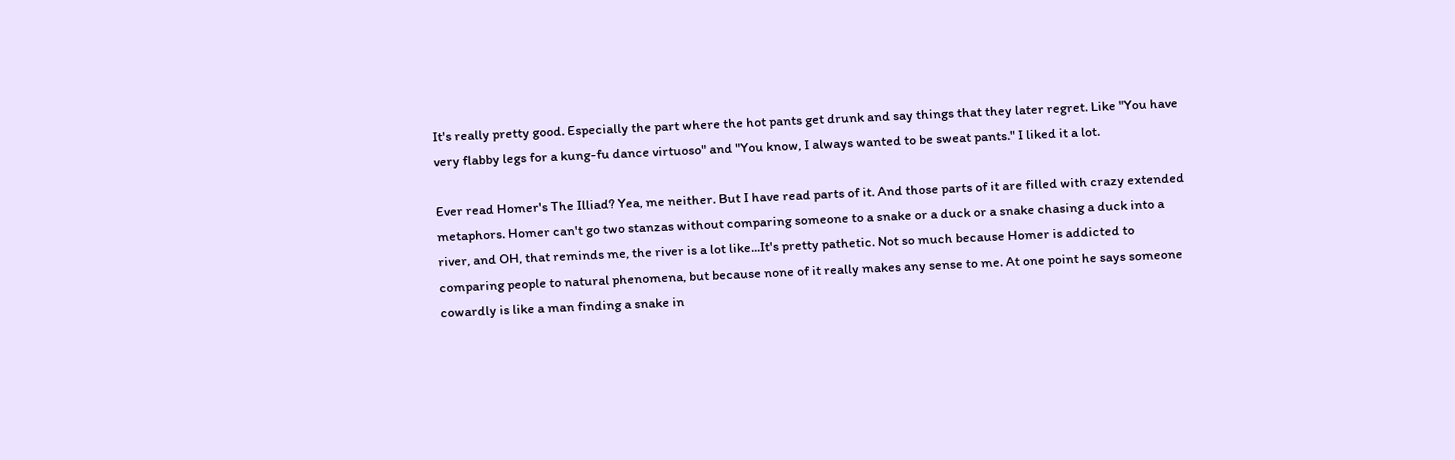It's really pretty good. Especially the part where the hot pants get drunk and say things that they later regret. Like "You have very flabby legs for a kung-fu dance virtuoso" and "You know, I always wanted to be sweat pants." I liked it a lot.

Ever read Homer's The Illiad? Yea, me neither. But I have read parts of it. And those parts of it are filled with crazy extended metaphors. Homer can't go two stanzas without comparing someone to a snake or a duck or a snake chasing a duck into a river, and OH, that reminds me, the river is a lot like...It's pretty pathetic. Not so much because Homer is addicted to comparing people to natural phenomena, but because none of it really makes any sense to me. At one point he says someone cowardly is like a man finding a snake in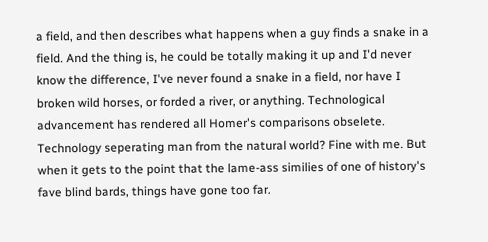a field, and then describes what happens when a guy finds a snake in a field. And the thing is, he could be totally making it up and I'd never know the difference, I've never found a snake in a field, nor have I broken wild horses, or forded a river, or anything. Technological advancement has rendered all Homer's comparisons obselete. Technology seperating man from the natural world? Fine with me. But when it gets to the point that the lame-ass similies of one of history's fave blind bards, things have gone too far.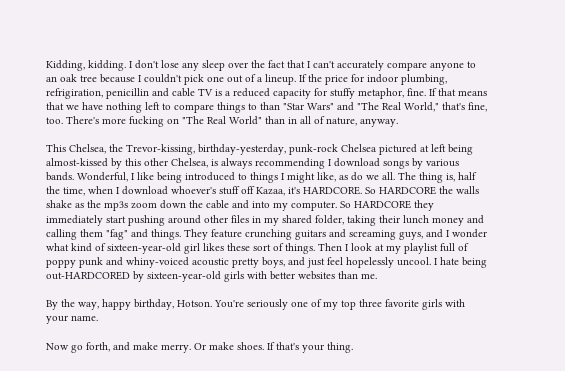Kidding, kidding. I don't lose any sleep over the fact that I can't accurately compare anyone to an oak tree because I couldn't pick one out of a lineup. If the price for indoor plumbing, refrigiration, penicillin and cable TV is a reduced capacity for stuffy metaphor, fine. If that means that we have nothing left to compare things to than "Star Wars" and "The Real World," that's fine, too. There's more fucking on "The Real World" than in all of nature, anyway.

This Chelsea, the Trevor-kissing, birthday-yesterday, punk-rock Chelsea pictured at left being almost-kissed by this other Chelsea, is always recommending I download songs by various bands. Wonderful, I like being introduced to things I might like, as do we all. The thing is, half the time, when I download whoever's stuff off Kazaa, it's HARDCORE. So HARDCORE the walls shake as the mp3s zoom down the cable and into my computer. So HARDCORE they immediately start pushing around other files in my shared folder, taking their lunch money and calling them "fag" and things. They feature crunching guitars and screaming guys, and I wonder what kind of sixteen-year-old girl likes these sort of things. Then I look at my playlist full of poppy punk and whiny-voiced acoustic pretty boys, and just feel hopelessly uncool. I hate being out-HARDCORED by sixteen-year-old girls with better websites than me.

By the way, happy birthday, Hotson. You're seriously one of my top three favorite girls with your name.

Now go forth, and make merry. Or make shoes. If that's your thing.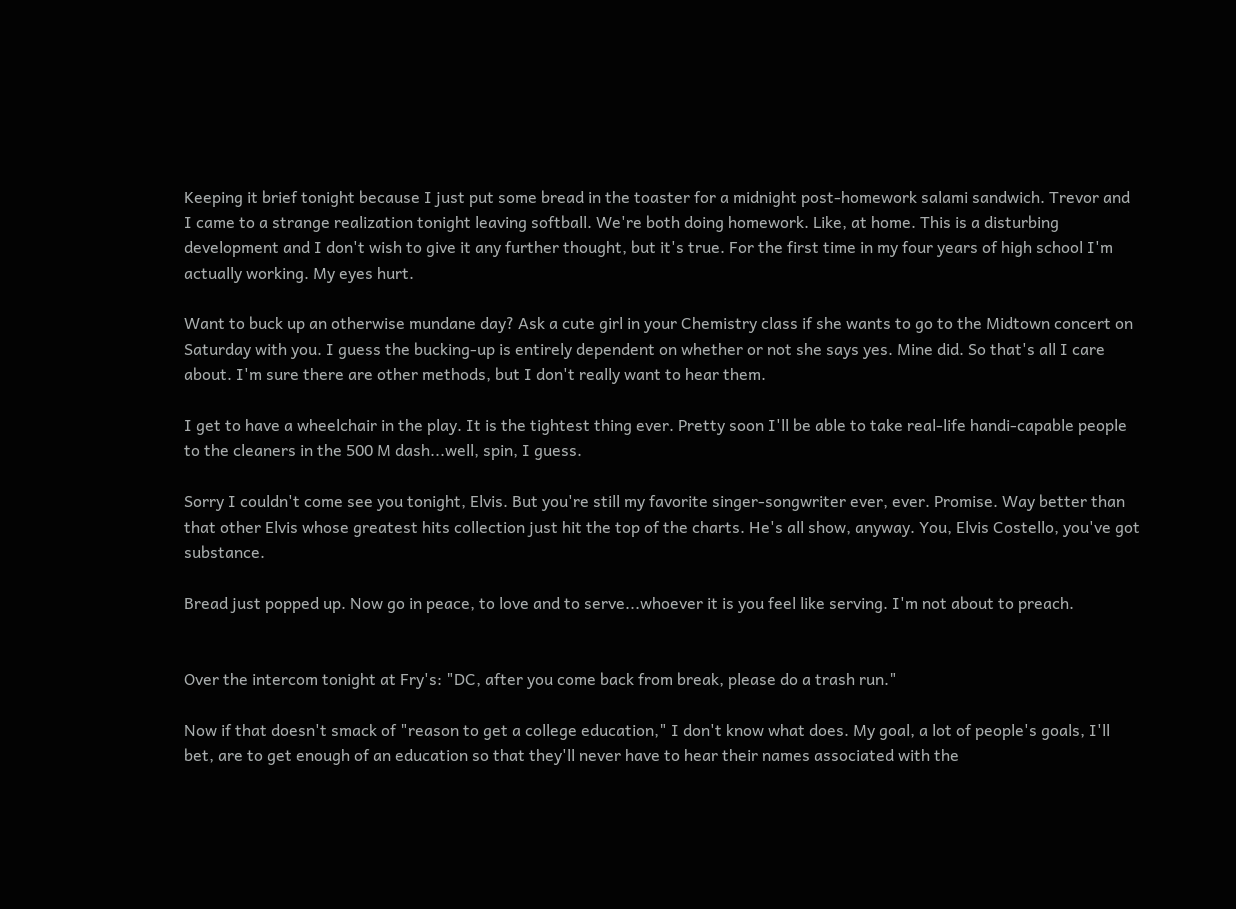Keeping it brief tonight because I just put some bread in the toaster for a midnight post-homework salami sandwich. Trevor and I came to a strange realization tonight leaving softball. We're both doing homework. Like, at home. This is a disturbing development and I don't wish to give it any further thought, but it's true. For the first time in my four years of high school I'm actually working. My eyes hurt.

Want to buck up an otherwise mundane day? Ask a cute girl in your Chemistry class if she wants to go to the Midtown concert on Saturday with you. I guess the bucking-up is entirely dependent on whether or not she says yes. Mine did. So that's all I care about. I'm sure there are other methods, but I don't really want to hear them.

I get to have a wheelchair in the play. It is the tightest thing ever. Pretty soon I'll be able to take real-life handi-capable people to the cleaners in the 500 M dash...well, spin, I guess.

Sorry I couldn't come see you tonight, Elvis. But you're still my favorite singer-songwriter ever, ever. Promise. Way better than that other Elvis whose greatest hits collection just hit the top of the charts. He's all show, anyway. You, Elvis Costello, you've got substance.

Bread just popped up. Now go in peace, to love and to serve...whoever it is you feel like serving. I'm not about to preach.


Over the intercom tonight at Fry's: "DC, after you come back from break, please do a trash run."

Now if that doesn't smack of "reason to get a college education," I don't know what does. My goal, a lot of people's goals, I'll bet, are to get enough of an education so that they'll never have to hear their names associated with the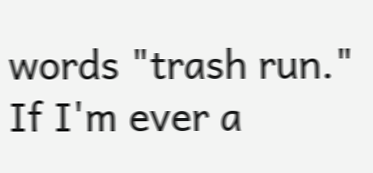words "trash run." If I'm ever a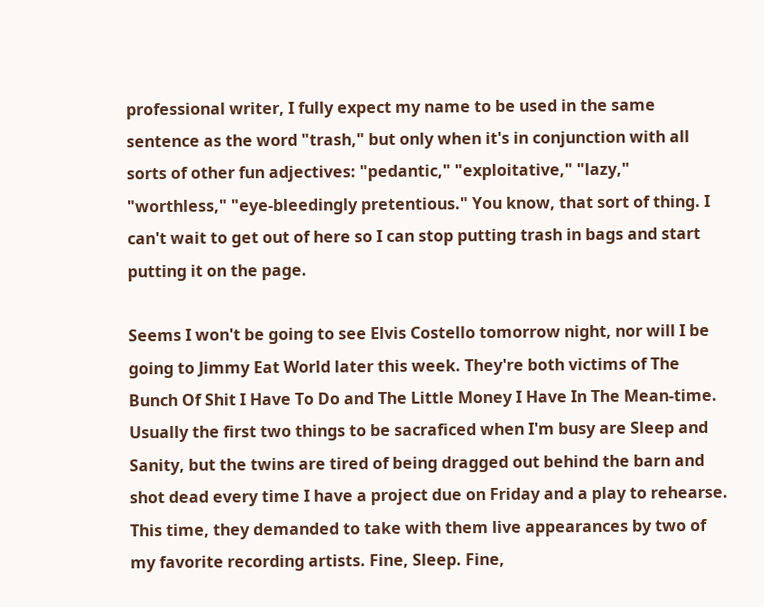professional writer, I fully expect my name to be used in the same sentence as the word "trash," but only when it's in conjunction with all sorts of other fun adjectives: "pedantic," "exploitative," "lazy," "worthless," "eye-bleedingly pretentious." You know, that sort of thing. I can't wait to get out of here so I can stop putting trash in bags and start putting it on the page.

Seems I won't be going to see Elvis Costello tomorrow night, nor will I be going to Jimmy Eat World later this week. They're both victims of The Bunch Of Shit I Have To Do and The Little Money I Have In The Mean-time. Usually the first two things to be sacraficed when I'm busy are Sleep and Sanity, but the twins are tired of being dragged out behind the barn and shot dead every time I have a project due on Friday and a play to rehearse. This time, they demanded to take with them live appearances by two of my favorite recording artists. Fine, Sleep. Fine,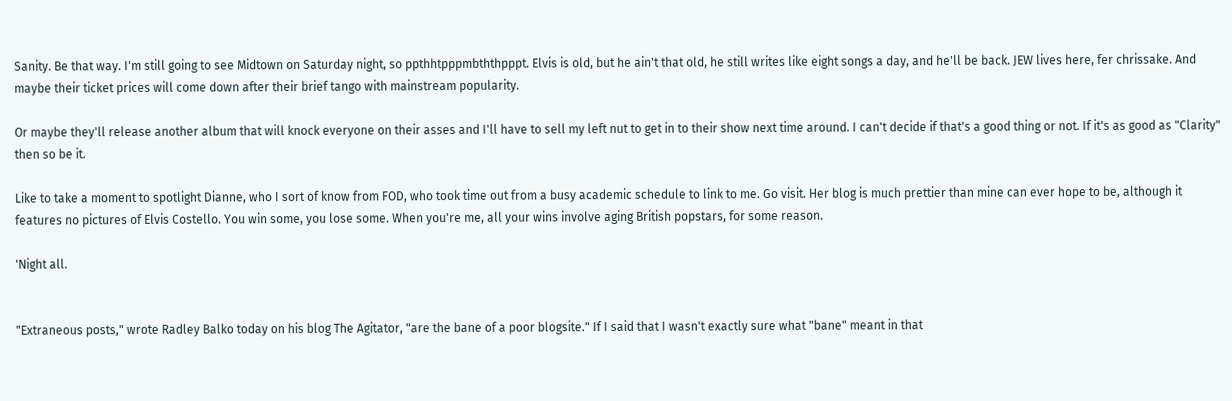Sanity. Be that way. I'm still going to see Midtown on Saturday night, so ppthhtpppmbththpppt. Elvis is old, but he ain't that old, he still writes like eight songs a day, and he'll be back. JEW lives here, fer chrissake. And maybe their ticket prices will come down after their brief tango with mainstream popularity.

Or maybe they'll release another album that will knock everyone on their asses and I'll have to sell my left nut to get in to their show next time around. I can't decide if that's a good thing or not. If it's as good as "Clarity" then so be it.

Like to take a moment to spotlight Dianne, who I sort of know from FOD, who took time out from a busy academic schedule to link to me. Go visit. Her blog is much prettier than mine can ever hope to be, although it features no pictures of Elvis Costello. You win some, you lose some. When you're me, all your wins involve aging British popstars, for some reason.

'Night all.


"Extraneous posts," wrote Radley Balko today on his blog The Agitator, "are the bane of a poor blogsite." If I said that I wasn't exactly sure what "bane" meant in that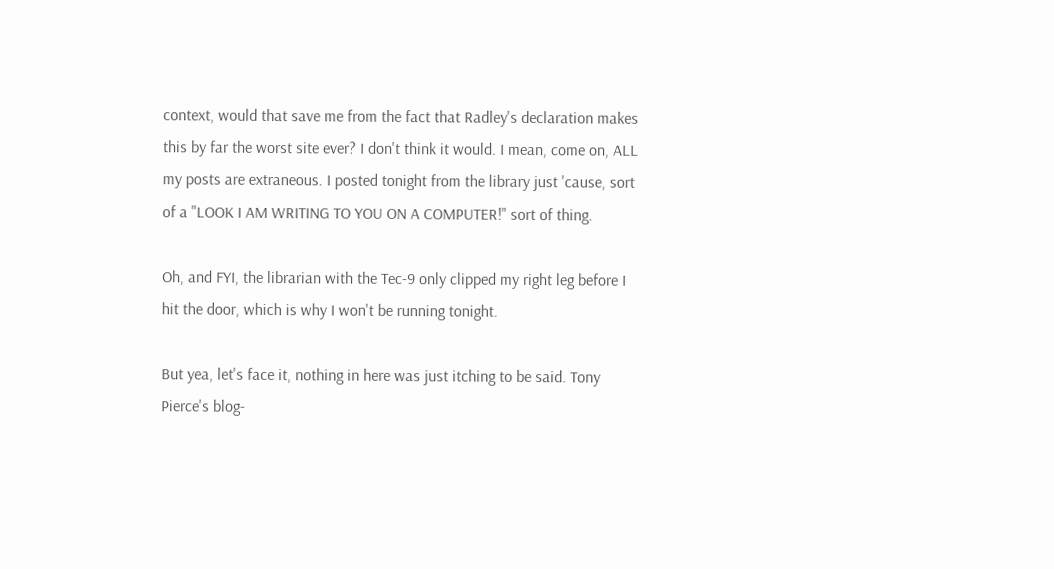context, would that save me from the fact that Radley's declaration makes this by far the worst site ever? I don't think it would. I mean, come on, ALL my posts are extraneous. I posted tonight from the library just 'cause, sort of a "LOOK I AM WRITING TO YOU ON A COMPUTER!" sort of thing.

Oh, and FYI, the librarian with the Tec-9 only clipped my right leg before I hit the door, which is why I won't be running tonight.

But yea, let's face it, nothing in here was just itching to be said. Tony Pierce's blog-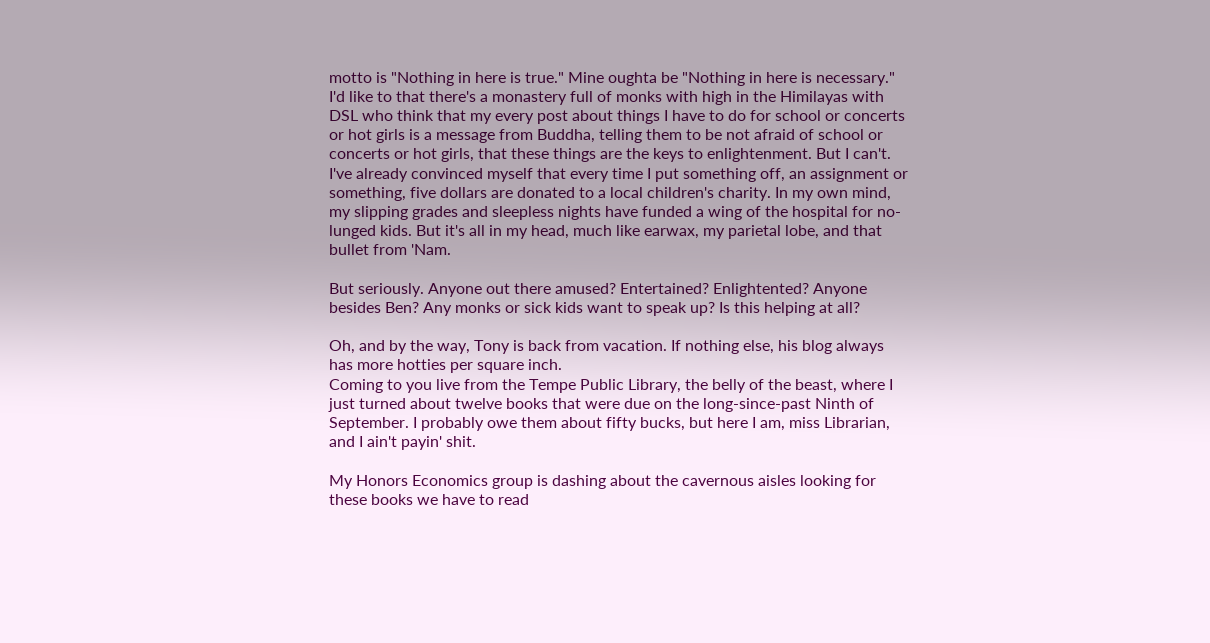motto is "Nothing in here is true." Mine oughta be "Nothing in here is necessary." I'd like to that there's a monastery full of monks with high in the Himilayas with DSL who think that my every post about things I have to do for school or concerts or hot girls is a message from Buddha, telling them to be not afraid of school or concerts or hot girls, that these things are the keys to enlightenment. But I can't. I've already convinced myself that every time I put something off, an assignment or something, five dollars are donated to a local children's charity. In my own mind, my slipping grades and sleepless nights have funded a wing of the hospital for no-lunged kids. But it's all in my head, much like earwax, my parietal lobe, and that bullet from 'Nam.

But seriously. Anyone out there amused? Entertained? Enlightented? Anyone besides Ben? Any monks or sick kids want to speak up? Is this helping at all?

Oh, and by the way, Tony is back from vacation. If nothing else, his blog always has more hotties per square inch.
Coming to you live from the Tempe Public Library, the belly of the beast, where I just turned about twelve books that were due on the long-since-past Ninth of September. I probably owe them about fifty bucks, but here I am, miss Librarian, and I ain't payin' shit.

My Honors Economics group is dashing about the cavernous aisles looking for these books we have to read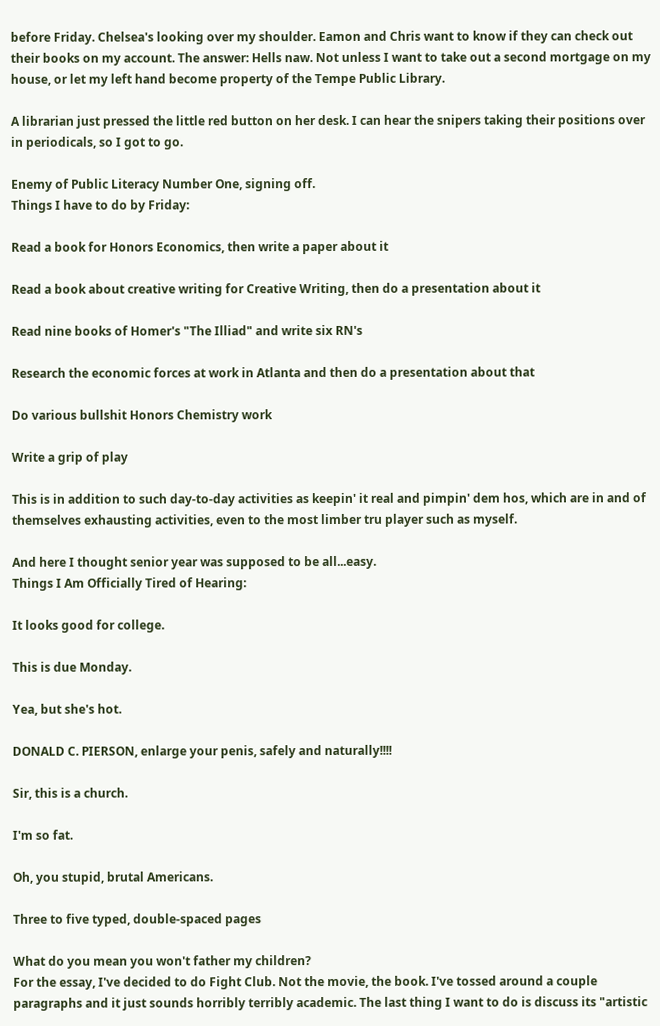before Friday. Chelsea's looking over my shoulder. Eamon and Chris want to know if they can check out their books on my account. The answer: Hells naw. Not unless I want to take out a second mortgage on my house, or let my left hand become property of the Tempe Public Library.

A librarian just pressed the little red button on her desk. I can hear the snipers taking their positions over in periodicals, so I got to go.

Enemy of Public Literacy Number One, signing off.
Things I have to do by Friday:

Read a book for Honors Economics, then write a paper about it

Read a book about creative writing for Creative Writing, then do a presentation about it

Read nine books of Homer's "The Illiad" and write six RN's

Research the economic forces at work in Atlanta and then do a presentation about that

Do various bullshit Honors Chemistry work

Write a grip of play

This is in addition to such day-to-day activities as keepin' it real and pimpin' dem hos, which are in and of themselves exhausting activities, even to the most limber tru player such as myself.

And here I thought senior year was supposed to be all...easy.
Things I Am Officially Tired of Hearing:

It looks good for college.

This is due Monday.

Yea, but she's hot.

DONALD C. PIERSON, enlarge your penis, safely and naturally!!!!

Sir, this is a church.

I'm so fat.

Oh, you stupid, brutal Americans.

Three to five typed, double-spaced pages

What do you mean you won't father my children?
For the essay, I've decided to do Fight Club. Not the movie, the book. I've tossed around a couple paragraphs and it just sounds horribly terribly academic. The last thing I want to do is discuss its "artistic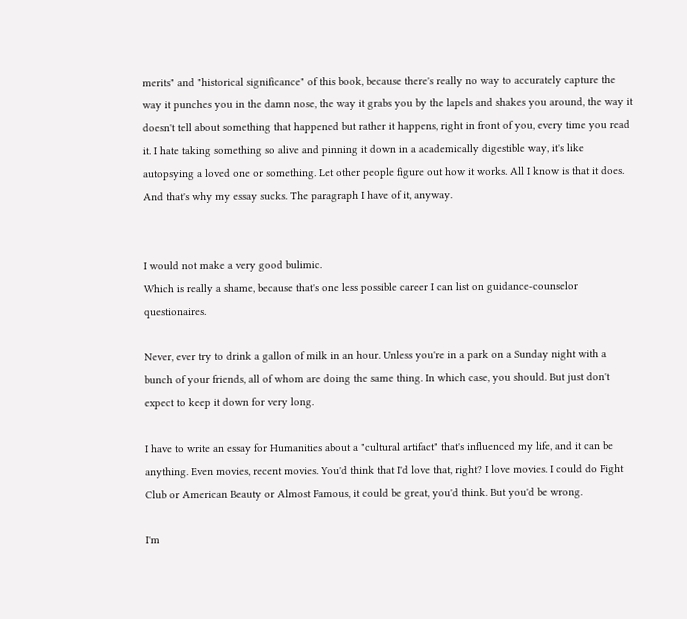merits" and "historical significance" of this book, because there's really no way to accurately capture the way it punches you in the damn nose, the way it grabs you by the lapels and shakes you around, the way it doesn't tell about something that happened but rather it happens, right in front of you, every time you read it. I hate taking something so alive and pinning it down in a academically digestible way, it's like autopsying a loved one or something. Let other people figure out how it works. All I know is that it does. And that's why my essay sucks. The paragraph I have of it, anyway.


I would not make a very good bulimic.
Which is really a shame, because that's one less possible career I can list on guidance-counselor questionaires.

Never, ever try to drink a gallon of milk in an hour. Unless you're in a park on a Sunday night with a bunch of your friends, all of whom are doing the same thing. In which case, you should. But just don't expect to keep it down for very long.

I have to write an essay for Humanities about a "cultural artifact" that's influenced my life, and it can be anything. Even movies, recent movies. You'd think that I'd love that, right? I love movies. I could do Fight Club or American Beauty or Almost Famous, it could be great, you'd think. But you'd be wrong.

I'm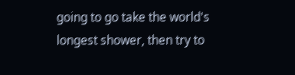going to go take the world's longest shower, then try to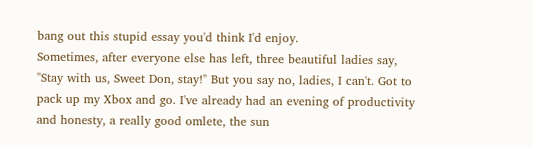bang out this stupid essay you'd think I'd enjoy.
Sometimes, after everyone else has left, three beautiful ladies say, "Stay with us, Sweet Don, stay!" But you say no, ladies, I can't. Got to pack up my Xbox and go. I've already had an evening of productivity and honesty, a really good omlete, the sun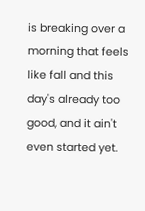is breaking over a morning that feels like fall and this day's already too good, and it ain't even started yet.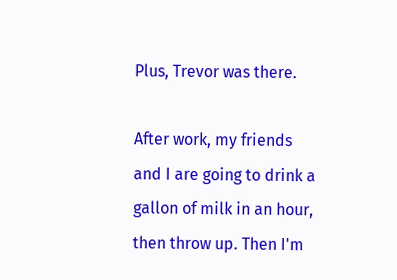Plus, Trevor was there.

After work, my friends and I are going to drink a gallon of milk in an hour, then throw up. Then I'm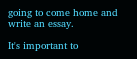going to come home and write an essay.

It's important to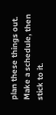plan these things out. Make a schedule, then stick to it.